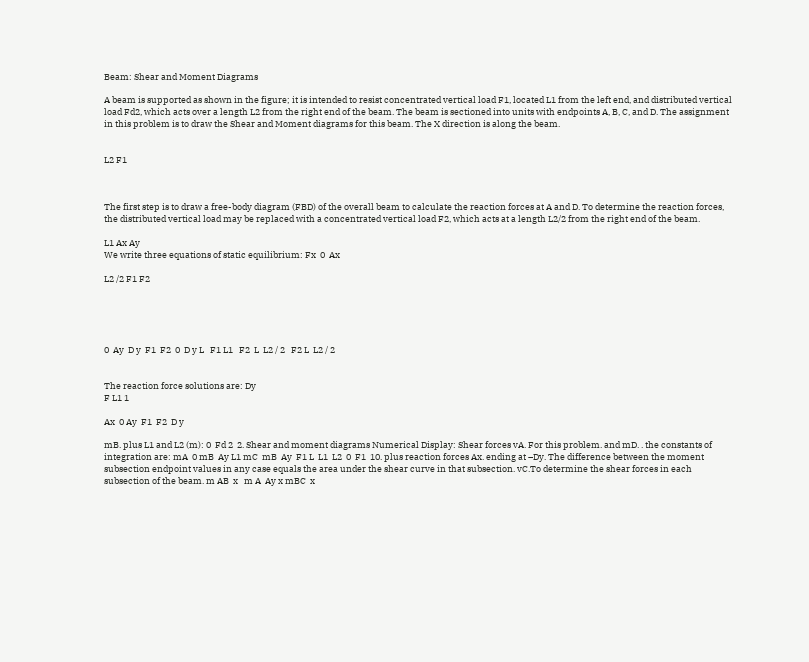Beam: Shear and Moment Diagrams

A beam is supported as shown in the figure; it is intended to resist concentrated vertical load F1, located L1 from the left end, and distributed vertical load Fd2, which acts over a length L2 from the right end of the beam. The beam is sectioned into units with endpoints A, B, C, and D. The assignment in this problem is to draw the Shear and Moment diagrams for this beam. The X direction is along the beam.


L2 F1



The first step is to draw a free-body diagram (FBD) of the overall beam to calculate the reaction forces at A and D. To determine the reaction forces, the distributed vertical load may be replaced with a concentrated vertical load F2, which acts at a length L2/2 from the right end of the beam.

L1 Ax Ay
We write three equations of static equilibrium: Fx  0  Ax

L2 /2 F1 F2





0  Ay  D y  F1  F2  0  D y L   F1 L1   F2  L  L2 / 2   F2 L  L2 / 2


The reaction force solutions are: Dy
F L1 1

Ax  0 Ay  F1  F2  D y

mB. plus L1 and L2 (m): 0  Fd 2  2. Shear and moment diagrams Numerical Display: Shear forces vA. For this problem. and mD. . the constants of integration are: mA  0 mB  Ay L1 mC  mB  Ay  F1 L  L1  L2  0  F1  10. plus reaction forces Ax. ending at –Dy. The difference between the moment subsection endpoint values in any case equals the area under the shear curve in that subsection. vC.To determine the shear forces in each subsection of the beam. m AB  x   m A  Ay x mBC  x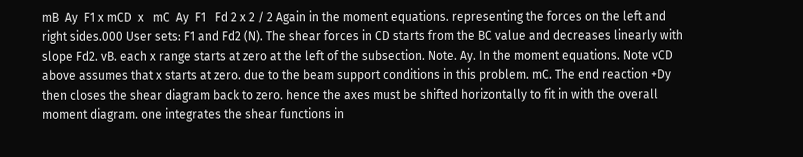mB  Ay  F1 x mCD  x   mC  Ay  F1   Fd 2 x 2 / 2 Again in the moment equations. representing the forces on the left and right sides.000 User sets: F1 and Fd2 (N). The shear forces in CD starts from the BC value and decreases linearly with slope Fd2. vB. each x range starts at zero at the left of the subsection. Note. Ay. In the moment equations. Note vCD above assumes that x starts at zero. due to the beam support conditions in this problem. mC. The end reaction +Dy then closes the shear diagram back to zero. hence the axes must be shifted horizontally to fit in with the overall moment diagram. one integrates the shear functions in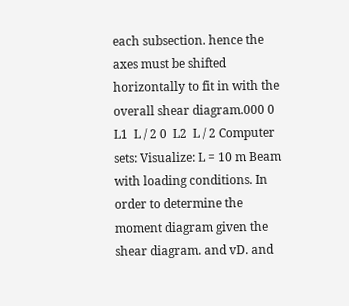each subsection. hence the axes must be shifted horizontally to fit in with the overall shear diagram.000 0  L1  L / 2 0  L2  L / 2 Computer sets: Visualize: L = 10 m Beam with loading conditions. In order to determine the moment diagram given the shear diagram. and vD. and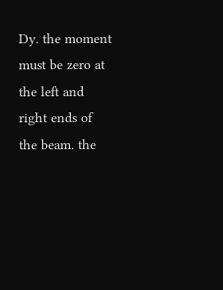Dy. the moment must be zero at the left and right ends of the beam. the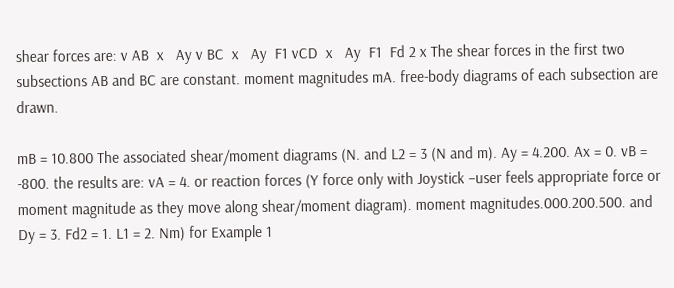shear forces are: v AB  x   Ay v BC  x   Ay  F1 vCD  x   Ay  F1  Fd 2 x The shear forces in the first two subsections AB and BC are constant. moment magnitudes mA. free-body diagrams of each subsection are drawn.

mB = 10.800 The associated shear/moment diagrams (N. and L2 = 3 (N and m). Ay = 4.200. Ax = 0. vB = -800. the results are: vA = 4. or reaction forces (Y force only with Joystick –user feels appropriate force or moment magnitude as they move along shear/moment diagram). moment magnitudes.000.200.500. and Dy = 3. Fd2 = 1. L1 = 2. Nm) for Example 1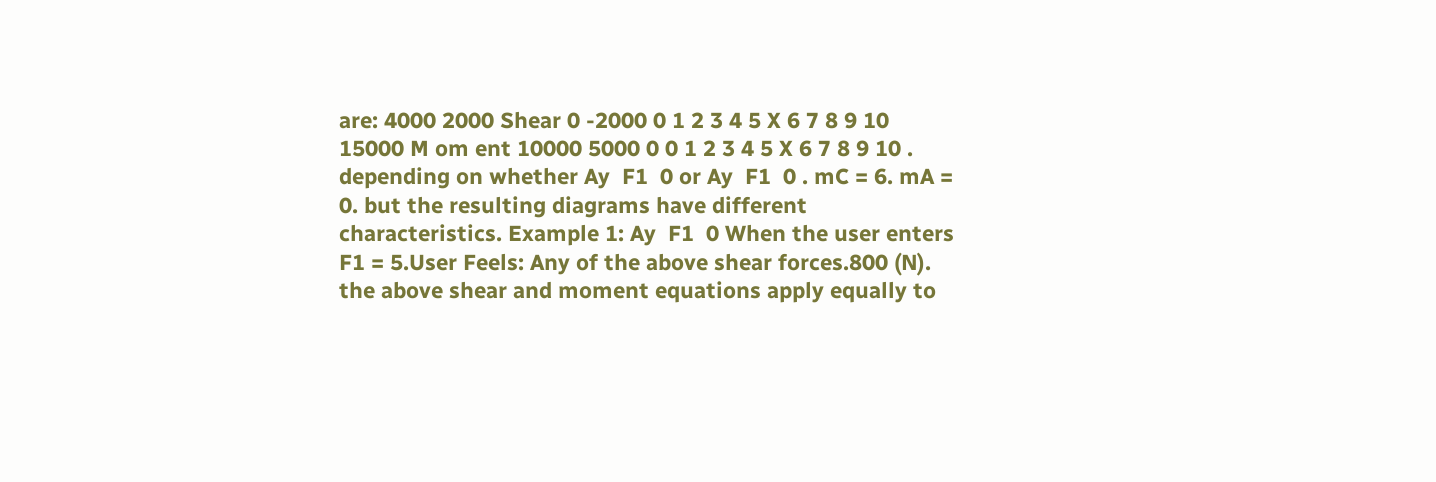are: 4000 2000 Shear 0 -2000 0 1 2 3 4 5 X 6 7 8 9 10 15000 M om ent 10000 5000 0 0 1 2 3 4 5 X 6 7 8 9 10 . depending on whether Ay  F1  0 or Ay  F1  0 . mC = 6. mA = 0. but the resulting diagrams have different characteristics. Example 1: Ay  F1  0 When the user enters F1 = 5.User Feels: Any of the above shear forces.800 (N). the above shear and moment equations apply equally to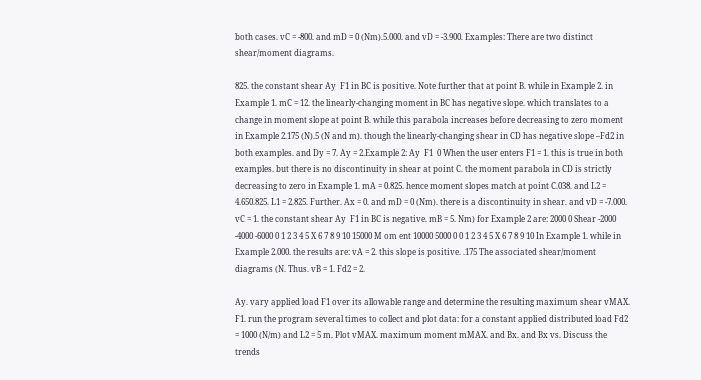both cases. vC = -800. and mD = 0 (Nm).5.000. and vD = -3.900. Examples: There are two distinct shear/moment diagrams.

825. the constant shear Ay  F1 in BC is positive. Note further that at point B. while in Example 2. in Example 1. mC = 12. the linearly-changing moment in BC has negative slope. which translates to a change in moment slope at point B. while this parabola increases before decreasing to zero moment in Example 2.175 (N).5 (N and m). though the linearly-changing shear in CD has negative slope –Fd2 in both examples. and Dy = 7. Ay = 2.Example 2: Ay  F1  0 When the user enters F1 = 1. this is true in both examples. but there is no discontinuity in shear at point C. the moment parabola in CD is strictly decreasing to zero in Example 1. mA = 0.825. hence moment slopes match at point C.038. and L2 = 4.650.825. L1 = 2.825. Further. Ax = 0. and mD = 0 (Nm). there is a discontinuity in shear. and vD = -7.000. vC = 1. the constant shear Ay  F1 in BC is negative. mB = 5. Nm) for Example 2 are: 2000 0 Shear -2000 -4000 -6000 0 1 2 3 4 5 X 6 7 8 9 10 15000 M om ent 10000 5000 0 0 1 2 3 4 5 X 6 7 8 9 10 In Example 1. while in Example 2.000. the results are: vA = 2. this slope is positive. .175 The associated shear/moment diagrams (N. Thus. vB = 1. Fd2 = 2.

Ay. vary applied load F1 over its allowable range and determine the resulting maximum shear vMAX. F1. run the program several times to collect and plot data: for a constant applied distributed load Fd2 = 1000 (N/m) and L2 = 5 m. Plot vMAX. maximum moment mMAX. and Bx. and Bx vs. Discuss the trends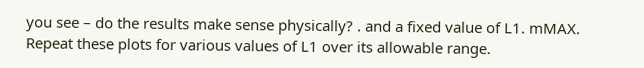you see – do the results make sense physically? . and a fixed value of L1. mMAX. Repeat these plots for various values of L1 over its allowable range.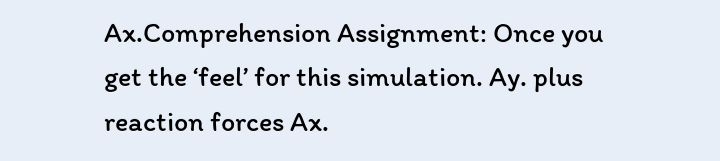Ax.Comprehension Assignment: Once you get the ‘feel’ for this simulation. Ay. plus reaction forces Ax.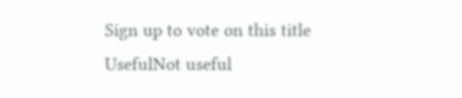Sign up to vote on this title
UsefulNot useful